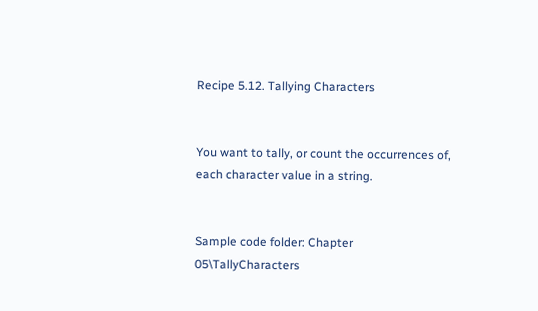Recipe 5.12. Tallying Characters


You want to tally, or count the occurrences of, each character value in a string.


Sample code folder: Chapter 05\TallyCharacters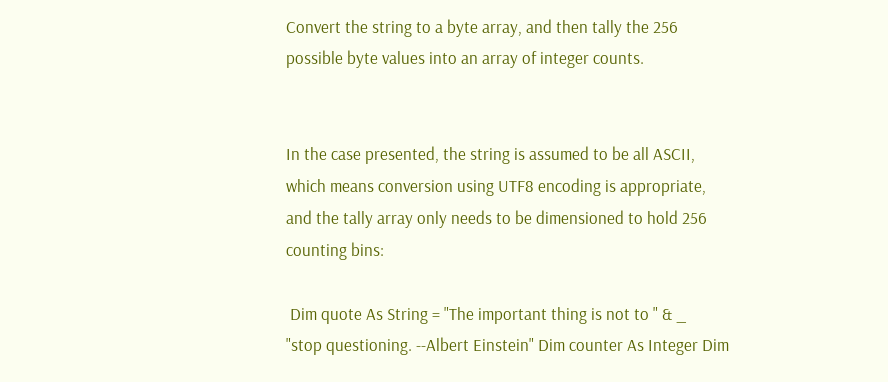Convert the string to a byte array, and then tally the 256 possible byte values into an array of integer counts.


In the case presented, the string is assumed to be all ASCII, which means conversion using UTF8 encoding is appropriate, and the tally array only needs to be dimensioned to hold 256 counting bins:

 Dim quote As String = "The important thing is not to " & _    "stop questioning. --Albert Einstein" Dim counter As Integer Dim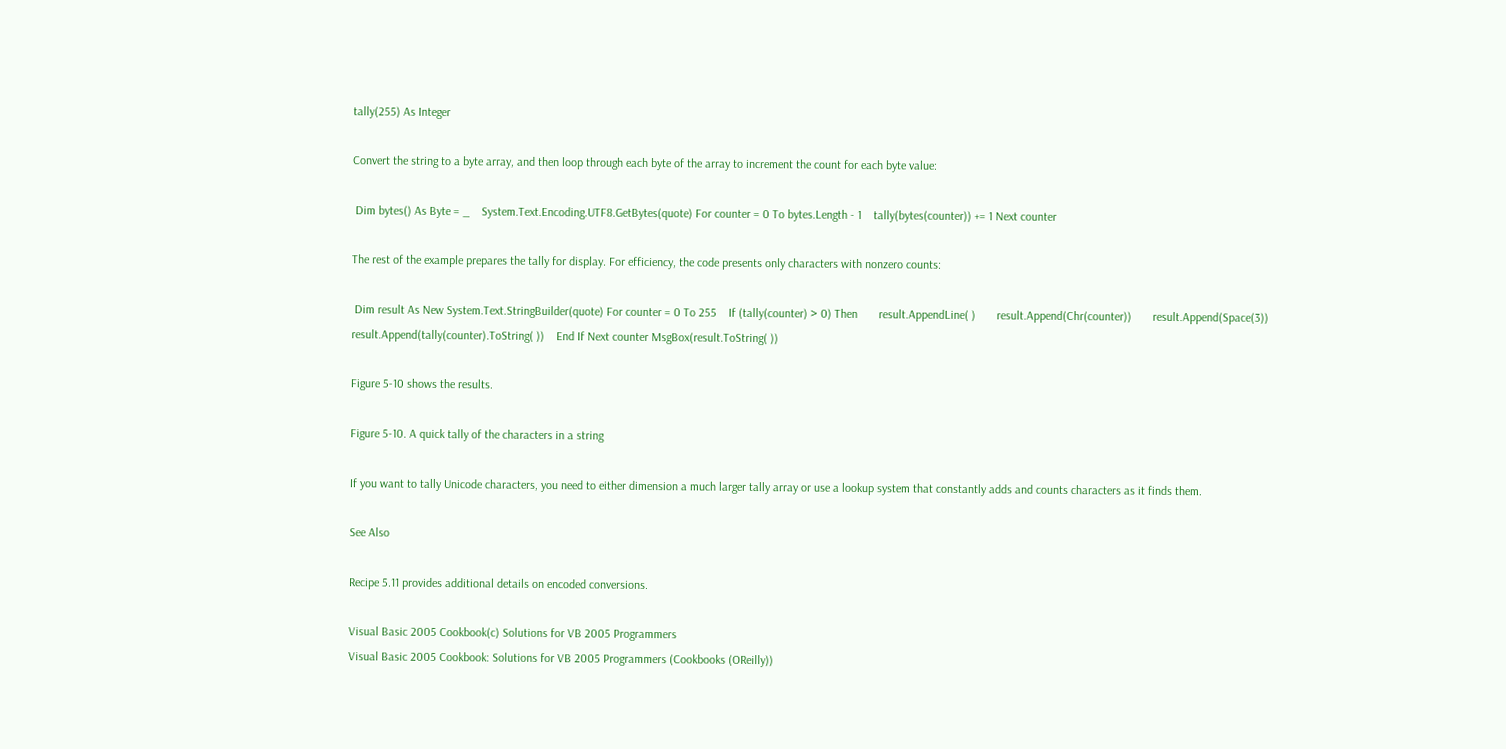tally(255) As Integer

Convert the string to a byte array, and then loop through each byte of the array to increment the count for each byte value:

 Dim bytes() As Byte = _    System.Text.Encoding.UTF8.GetBytes(quote) For counter = 0 To bytes.Length - 1    tally(bytes(counter)) += 1 Next counter

The rest of the example prepares the tally for display. For efficiency, the code presents only characters with nonzero counts:

 Dim result As New System.Text.StringBuilder(quote) For counter = 0 To 255    If (tally(counter) > 0) Then       result.AppendLine( )       result.Append(Chr(counter))       result.Append(Space(3))       result.Append(tally(counter).ToString( ))    End If Next counter MsgBox(result.ToString( ))

Figure 5-10 shows the results.

Figure 5-10. A quick tally of the characters in a string

If you want to tally Unicode characters, you need to either dimension a much larger tally array or use a lookup system that constantly adds and counts characters as it finds them.

See Also

Recipe 5.11 provides additional details on encoded conversions.

Visual Basic 2005 Cookbook(c) Solutions for VB 2005 Programmers
Visual Basic 2005 Cookbook: Solutions for VB 2005 Programmers (Cookbooks (OReilly))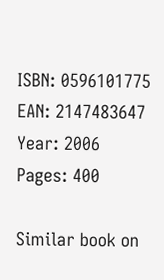ISBN: 0596101775
EAN: 2147483647
Year: 2006
Pages: 400

Similar book on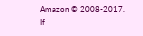Amazon © 2008-2017.
If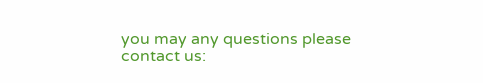you may any questions please contact us: